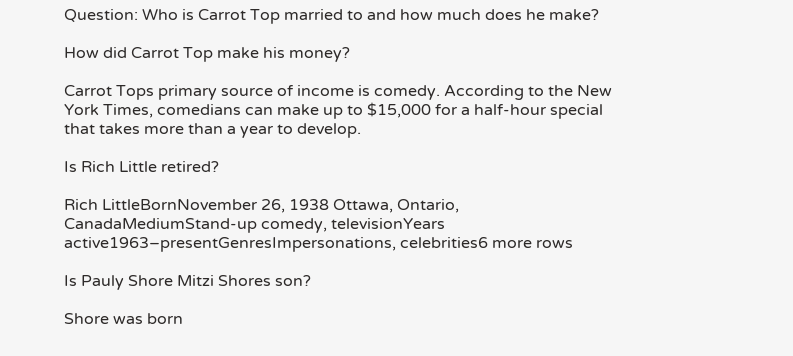Question: Who is Carrot Top married to and how much does he make?

How did Carrot Top make his money?

Carrot Tops primary source of income is comedy. According to the New York Times, comedians can make up to $15,000 for a half-hour special that takes more than a year to develop.

Is Rich Little retired?

Rich LittleBornNovember 26, 1938 Ottawa, Ontario, CanadaMediumStand-up comedy, televisionYears active1963–presentGenresImpersonations, celebrities6 more rows

Is Pauly Shore Mitzi Shores son?

Shore was born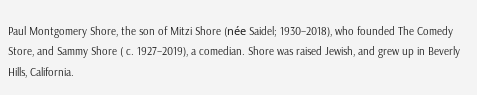Paul Montgomery Shore, the son of Mitzi Shore (née Saidel; 1930–2018), who founded The Comedy Store, and Sammy Shore ( c. 1927–2019), a comedian. Shore was raised Jewish, and grew up in Beverly Hills, California.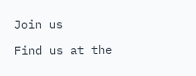Join us

Find us at the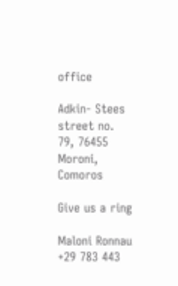office

Adkin- Stees street no. 79, 76455 Moroni, Comoros

Give us a ring

Maloni Ronnau
+29 783 443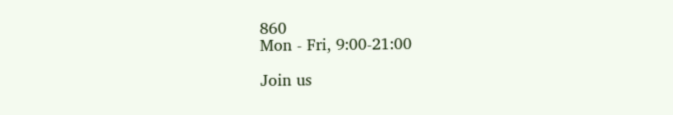860
Mon - Fri, 9:00-21:00

Join us